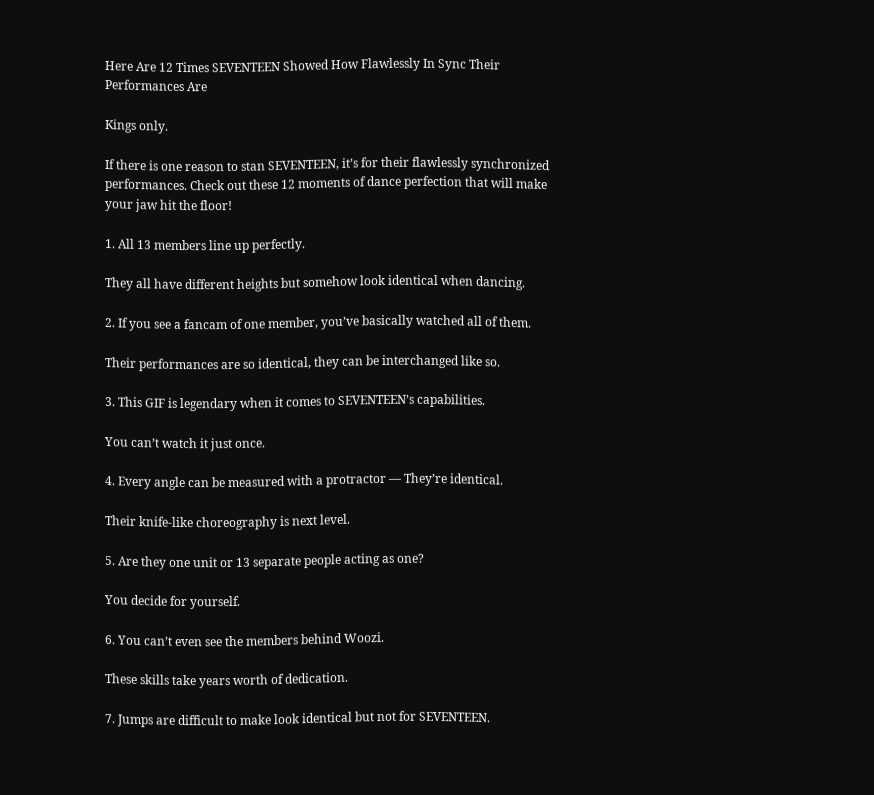Here Are 12 Times SEVENTEEN Showed How Flawlessly In Sync Their Performances Are

Kings only.

If there is one reason to stan SEVENTEEN, it’s for their flawlessly synchronized performances. Check out these 12 moments of dance perfection that will make your jaw hit the floor!

1. All 13 members line up perfectly.

They all have different heights but somehow look identical when dancing.

2. If you see a fancam of one member, you’ve basically watched all of them.

Their performances are so identical, they can be interchanged like so.

3. This GIF is legendary when it comes to SEVENTEEN’s capabilities.

You can’t watch it just once.

4. Every angle can be measured with a protractor — They’re identical.

Their knife-like choreography is next level.

5. Are they one unit or 13 separate people acting as one?

You decide for yourself.

6. You can’t even see the members behind Woozi.

These skills take years worth of dedication.

7. Jumps are difficult to make look identical but not for SEVENTEEN.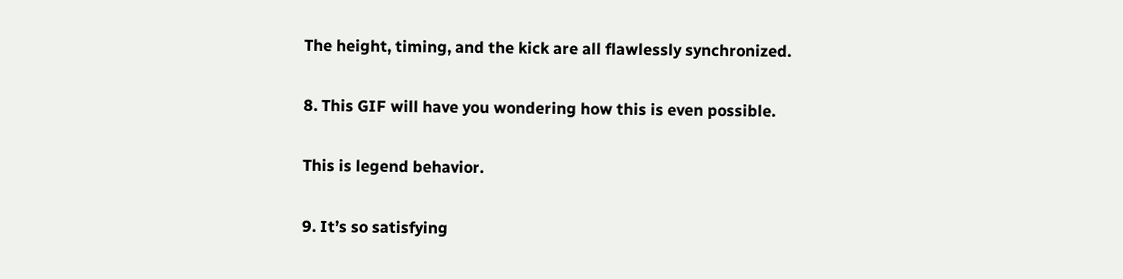The height, timing, and the kick are all flawlessly synchronized.

8. This GIF will have you wondering how this is even possible.

This is legend behavior.

9. It’s so satisfying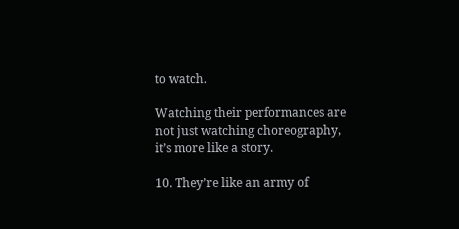to watch.

Watching their performances are not just watching choreography, it’s more like a story.

10. They’re like an army of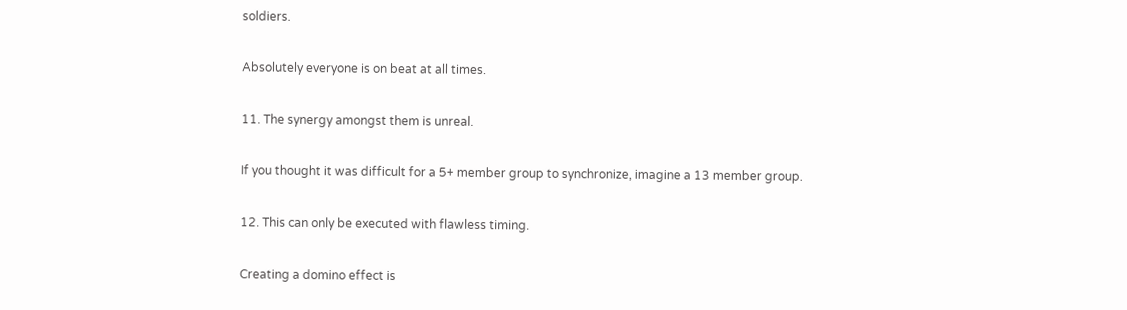soldiers.

Absolutely everyone is on beat at all times.

11. The synergy amongst them is unreal.

If you thought it was difficult for a 5+ member group to synchronize, imagine a 13 member group.

12. This can only be executed with flawless timing.

Creating a domino effect is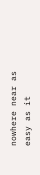nowhere near as easy as it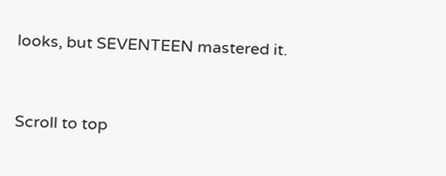looks, but SEVENTEEN mastered it.


Scroll to top